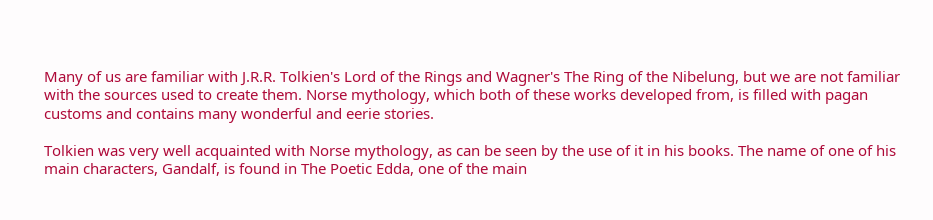Many of us are familiar with J.R.R. Tolkien's Lord of the Rings and Wagner's The Ring of the Nibelung, but we are not familiar with the sources used to create them. Norse mythology, which both of these works developed from, is filled with pagan customs and contains many wonderful and eerie stories.

Tolkien was very well acquainted with Norse mythology, as can be seen by the use of it in his books. The name of one of his main characters, Gandalf, is found in The Poetic Edda, one of the main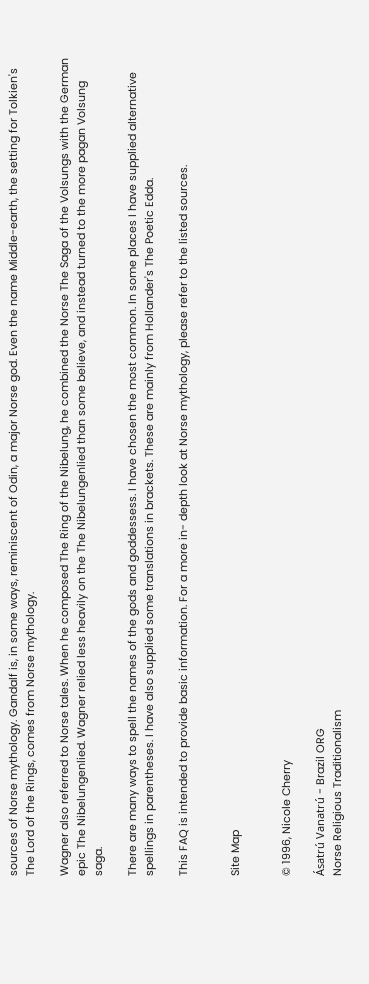sources of Norse mythology. Gandalf is, in some ways, reminiscent of Odin, a major Norse god. Even the name Middle-earth, the setting for Tolkien's The Lord of the Rings, comes from Norse mythology.

Wagner also referred to Norse tales. When he composed The Ring of the Nibelung, he combined the Norse The Saga of the Volsungs with the German epic The Nibelungenlied. Wagner relied less heavily on the The Nibelungenlied than some believe, and instead turned to the more pagan Volsung saga.

There are many ways to spell the names of the gods and goddessess. I have chosen the most common. In some places I have supplied alternative spellings in parentheses. I have also supplied some translations in brackets. These are mainly from Hollander's The Poetic Edda.

This FAQ is intended to provide basic information. For a more in- depth look at Norse mythology, please refer to the listed sources.


Site Map


© 1996, Nicole Cherry

Ásatrú Vanatrú - Brazil ORG
Norse Religious Traditionalism